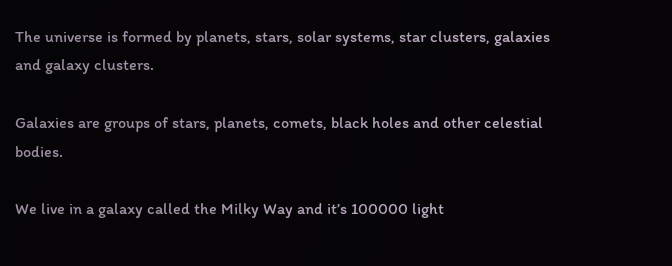The universe is formed by planets, stars, solar systems, star clusters, galaxies and galaxy clusters.

Galaxies are groups of stars, planets, comets, black holes and other celestial bodies.

We live in a galaxy called the Milky Way and it’s 100000 light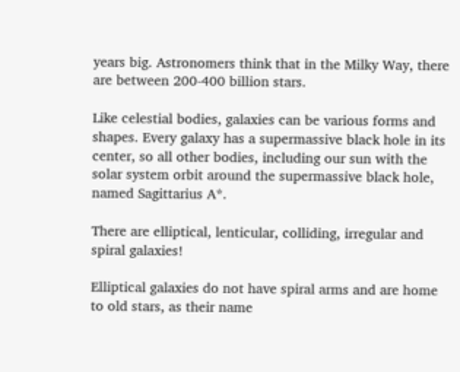years big. Astronomers think that in the Milky Way, there are between 200-400 billion stars.

Like celestial bodies, galaxies can be various forms and shapes. Every galaxy has a supermassive black hole in its center, so all other bodies, including our sun with the solar system orbit around the supermassive black hole, named Sagittarius A*.

There are elliptical, lenticular, colliding, irregular and spiral galaxies!

Elliptical galaxies do not have spiral arms and are home to old stars, as their name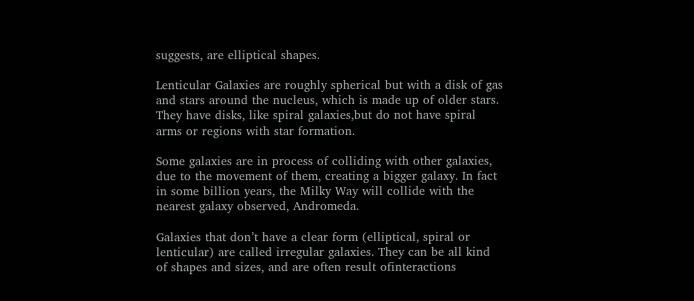suggests, are elliptical shapes.

Lenticular Galaxies are roughly spherical but with a disk of gas and stars around the nucleus, which is made up of older stars. They have disks, like spiral galaxies,but do not have spiral arms or regions with star formation.

Some galaxies are in process of colliding with other galaxies, due to the movement of them, creating a bigger galaxy. In fact in some billion years, the Milky Way will collide with the nearest galaxy observed, Andromeda.

Galaxies that don’t have a clear form (elliptical, spiral or lenticular) are called irregular galaxies. They can be all kind of shapes and sizes, and are often result ofinteractions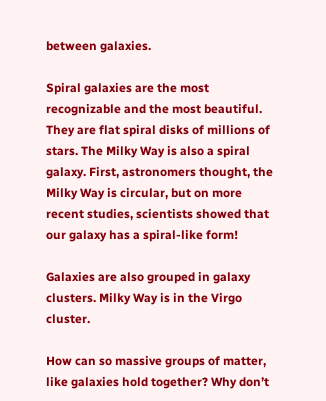between galaxies.

Spiral galaxies are the most recognizable and the most beautiful. They are flat spiral disks of millions of stars. The Milky Way is also a spiral galaxy. First, astronomers thought, the Milky Way is circular, but on more recent studies, scientists showed that our galaxy has a spiral-like form!

Galaxies are also grouped in galaxy clusters. Milky Way is in the Virgo cluster.

How can so massive groups of matter, like galaxies hold together? Why don’t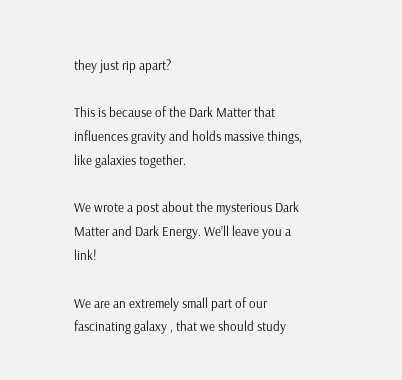they just rip apart?

This is because of the Dark Matter that influences gravity and holds massive things, like galaxies together.

We wrote a post about the mysterious Dark Matter and Dark Energy. We’ll leave you a link!

We are an extremely small part of our fascinating galaxy , that we should study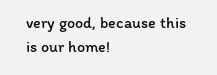very good, because this is our home!